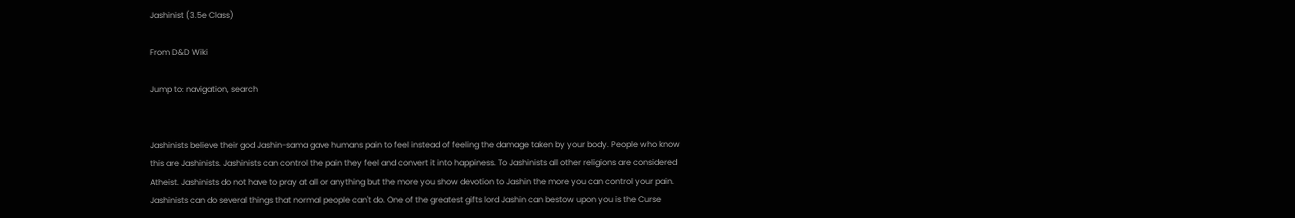Jashinist (3.5e Class)

From D&D Wiki

Jump to: navigation, search


Jashinists believe their god Jashin-sama gave humans pain to feel instead of feeling the damage taken by your body. People who know this are Jashinists. Jashinists can control the pain they feel and convert it into happiness. To Jashinists all other religions are considered Atheist. Jashinists do not have to pray at all or anything but the more you show devotion to Jashin the more you can control your pain. Jashinists can do several things that normal people can't do. One of the greatest gifts lord Jashin can bestow upon you is the Curse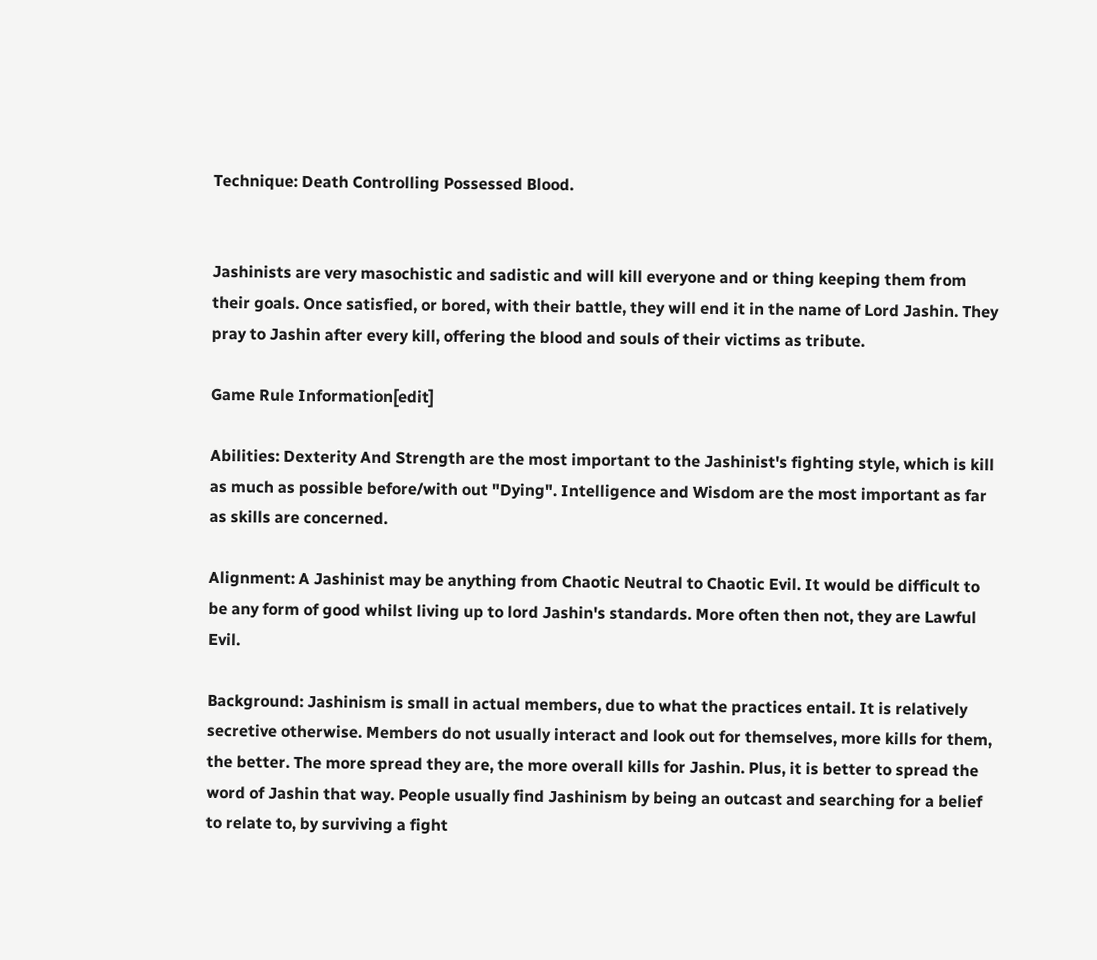Technique: Death Controlling Possessed Blood.


Jashinists are very masochistic and sadistic and will kill everyone and or thing keeping them from their goals. Once satisfied, or bored, with their battle, they will end it in the name of Lord Jashin. They pray to Jashin after every kill, offering the blood and souls of their victims as tribute.

Game Rule Information[edit]

Abilities: Dexterity And Strength are the most important to the Jashinist's fighting style, which is kill as much as possible before/with out "Dying". Intelligence and Wisdom are the most important as far as skills are concerned.

Alignment: A Jashinist may be anything from Chaotic Neutral to Chaotic Evil. It would be difficult to be any form of good whilst living up to lord Jashin's standards. More often then not, they are Lawful Evil.

Background: Jashinism is small in actual members, due to what the practices entail. It is relatively secretive otherwise. Members do not usually interact and look out for themselves, more kills for them, the better. The more spread they are, the more overall kills for Jashin. Plus, it is better to spread the word of Jashin that way. People usually find Jashinism by being an outcast and searching for a belief to relate to, by surviving a fight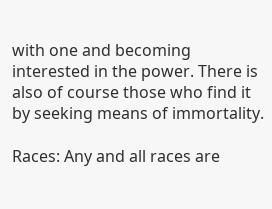with one and becoming interested in the power. There is also of course those who find it by seeking means of immortality.

Races: Any and all races are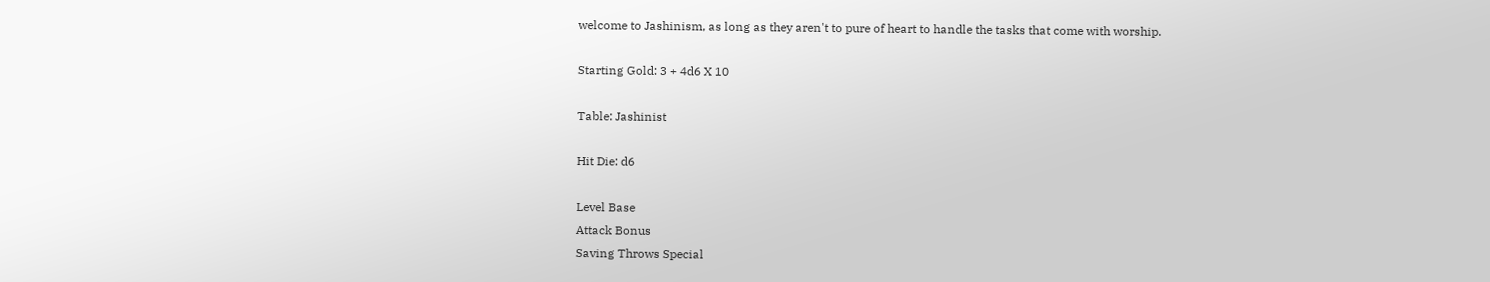welcome to Jashinism, as long as they aren't to pure of heart to handle the tasks that come with worship.

Starting Gold: 3 + 4d6 X 10

Table: Jashinist

Hit Die: d6

Level Base
Attack Bonus
Saving Throws Special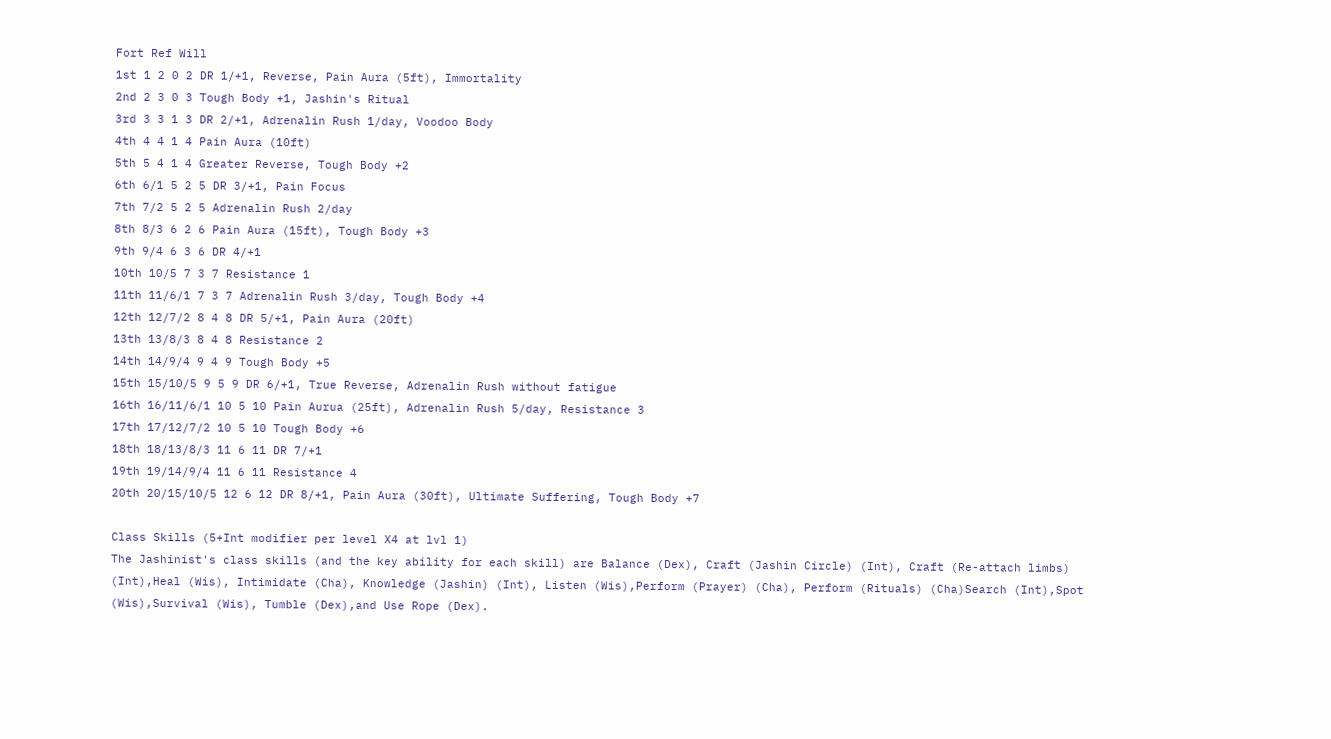Fort Ref Will
1st 1 2 0 2 DR 1/+1, Reverse, Pain Aura (5ft), Immortality
2nd 2 3 0 3 Tough Body +1, Jashin's Ritual
3rd 3 3 1 3 DR 2/+1, Adrenalin Rush 1/day, Voodoo Body
4th 4 4 1 4 Pain Aura (10ft)
5th 5 4 1 4 Greater Reverse, Tough Body +2
6th 6/1 5 2 5 DR 3/+1, Pain Focus
7th 7/2 5 2 5 Adrenalin Rush 2/day
8th 8/3 6 2 6 Pain Aura (15ft), Tough Body +3
9th 9/4 6 3 6 DR 4/+1
10th 10/5 7 3 7 Resistance 1
11th 11/6/1 7 3 7 Adrenalin Rush 3/day, Tough Body +4
12th 12/7/2 8 4 8 DR 5/+1, Pain Aura (20ft)
13th 13/8/3 8 4 8 Resistance 2
14th 14/9/4 9 4 9 Tough Body +5
15th 15/10/5 9 5 9 DR 6/+1, True Reverse, Adrenalin Rush without fatigue
16th 16/11/6/1 10 5 10 Pain Aurua (25ft), Adrenalin Rush 5/day, Resistance 3
17th 17/12/7/2 10 5 10 Tough Body +6
18th 18/13/8/3 11 6 11 DR 7/+1
19th 19/14/9/4 11 6 11 Resistance 4
20th 20/15/10/5 12 6 12 DR 8/+1, Pain Aura (30ft), Ultimate Suffering, Tough Body +7

Class Skills (5+Int modifier per level X4 at lvl 1)
The Jashinist's class skills (and the key ability for each skill) are Balance (Dex), Craft (Jashin Circle) (Int), Craft (Re-attach limbs) (Int),Heal (Wis), Intimidate (Cha), Knowledge (Jashin) (Int), Listen (Wis),Perform (Prayer) (Cha), Perform (Rituals) (Cha)Search (Int),Spot (Wis),Survival (Wis), Tumble (Dex),and Use Rope (Dex).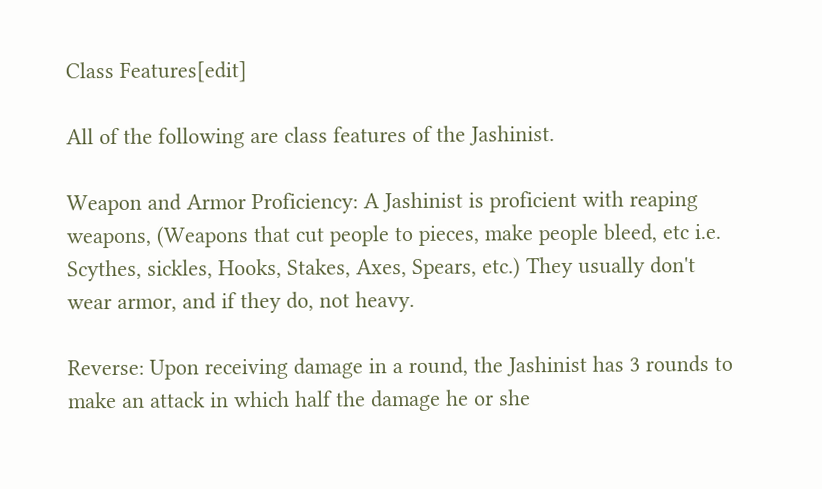Class Features[edit]

All of the following are class features of the Jashinist.

Weapon and Armor Proficiency: A Jashinist is proficient with reaping weapons, (Weapons that cut people to pieces, make people bleed, etc i.e. Scythes, sickles, Hooks, Stakes, Axes, Spears, etc.) They usually don't wear armor, and if they do, not heavy.

Reverse: Upon receiving damage in a round, the Jashinist has 3 rounds to make an attack in which half the damage he or she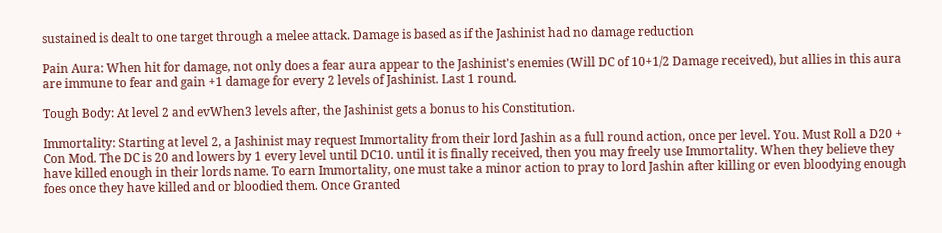sustained is dealt to one target through a melee attack. Damage is based as if the Jashinist had no damage reduction

Pain Aura: When hit for damage, not only does a fear aura appear to the Jashinist's enemies (Will DC of 10+1/2 Damage received), but allies in this aura are immune to fear and gain +1 damage for every 2 levels of Jashinist. Last 1 round.

Tough Body: At level 2 and evWhen3 levels after, the Jashinist gets a bonus to his Constitution.

Immortality: Starting at level 2, a Jashinist may request Immortality from their lord Jashin as a full round action, once per level. You. Must Roll a D20 + Con Mod. The DC is 20 and lowers by 1 every level until DC10. until it is finally received, then you may freely use Immortality. When they believe they have killed enough in their lords name. To earn Immortality, one must take a minor action to pray to lord Jashin after killing or even bloodying enough foes once they have killed and or bloodied them. Once Granted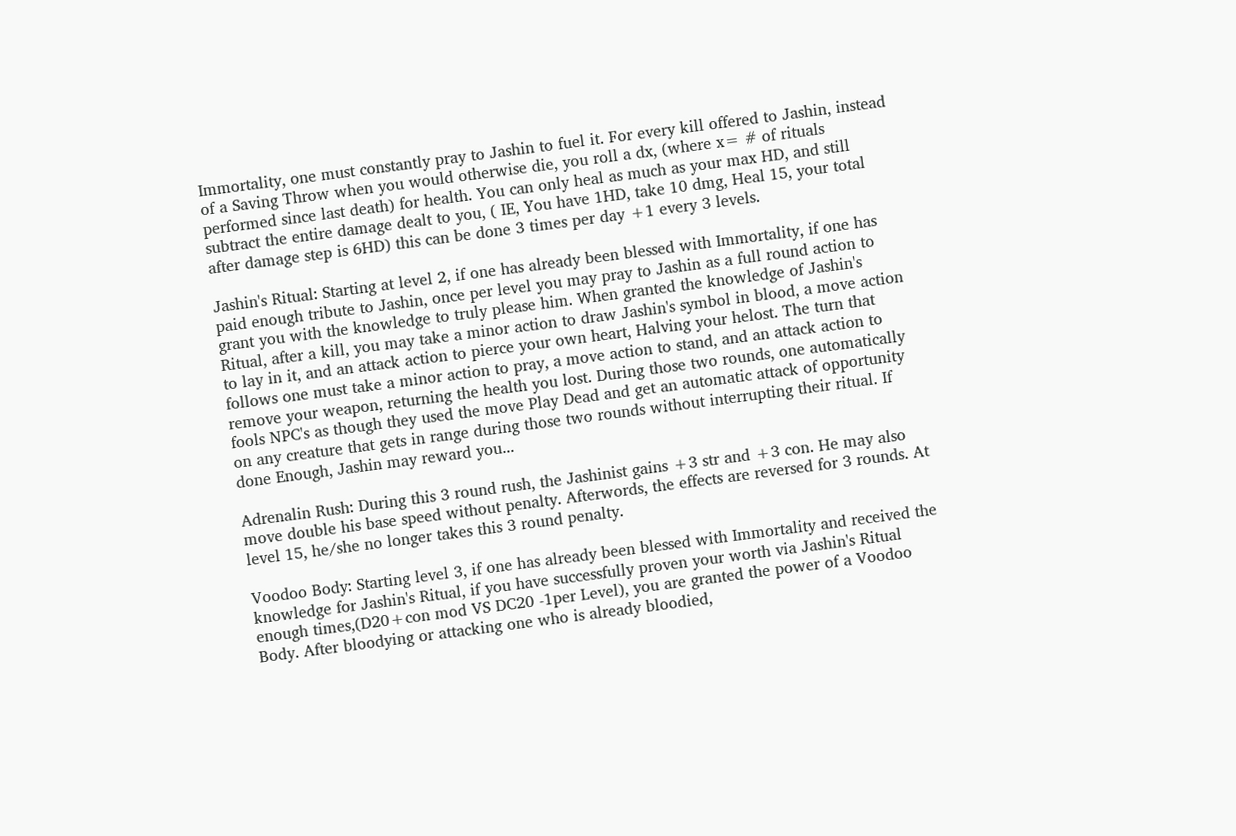Immortality, one must constantly pray to Jashin to fuel it. For every kill offered to Jashin, instead of a Saving Throw when you would otherwise die, you roll a dx, (where x= # of rituals performed since last death) for health. You can only heal as much as your max HD, and still subtract the entire damage dealt to you, ( IE, You have 1HD, take 10 dmg, Heal 15, your total after damage step is 6HD) this can be done 3 times per day +1 every 3 levels.

Jashin's Ritual: Starting at level 2, if one has already been blessed with Immortality, if one has paid enough tribute to Jashin, once per level you may pray to Jashin as a full round action to grant you with the knowledge to truly please him. When granted the knowledge of Jashin's Ritual, after a kill, you may take a minor action to draw Jashin's symbol in blood, a move action to lay in it, and an attack action to pierce your own heart, Halving your helost. The turn that follows one must take a minor action to pray, a move action to stand, and an attack action to remove your weapon, returning the health you lost. During those two rounds, one automatically fools NPC's as though they used the move Play Dead and get an automatic attack of opportunity on any creature that gets in range during those two rounds without interrupting their ritual. If done Enough, Jashin may reward you...

Adrenalin Rush: During this 3 round rush, the Jashinist gains +3 str and +3 con. He may also move double his base speed without penalty. Afterwords, the effects are reversed for 3 rounds. At level 15, he/she no longer takes this 3 round penalty.

Voodoo Body: Starting level 3, if one has already been blessed with Immortality and received the knowledge for Jashin's Ritual, if you have successfully proven your worth via Jashin's Ritual enough times,(D20+con mod VS DC20 -1per Level), you are granted the power of a Voodoo Body. After bloodying or attacking one who is already bloodied,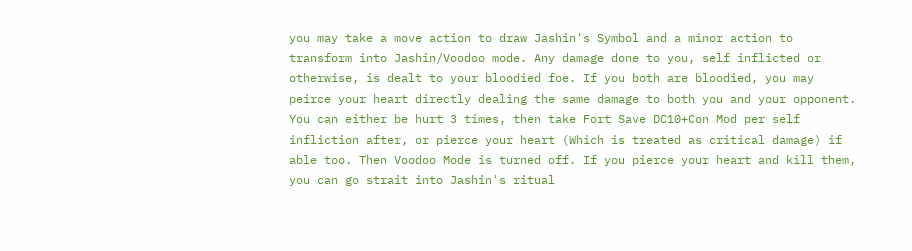you may take a move action to draw Jashin's Symbol and a minor action to transform into Jashin/Voodoo mode. Any damage done to you, self inflicted or otherwise, is dealt to your bloodied foe. If you both are bloodied, you may peirce your heart directly dealing the same damage to both you and your opponent. You can either be hurt 3 times, then take Fort Save DC10+Con Mod per self infliction after, or pierce your heart (Which is treated as critical damage) if able too. Then Voodoo Mode is turned off. If you pierce your heart and kill them, you can go strait into Jashin's ritual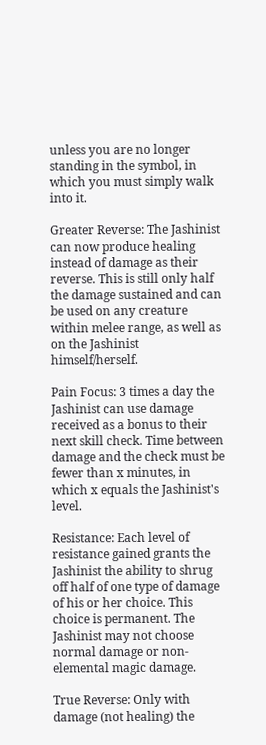unless you are no longer standing in the symbol, in which you must simply walk into it.

Greater Reverse: The Jashinist can now produce healing instead of damage as their reverse. This is still only half the damage sustained and can be used on any creature within melee range, as well as on the Jashinist himself/herself.

Pain Focus: 3 times a day the Jashinist can use damage received as a bonus to their next skill check. Time between damage and the check must be fewer than x minutes, in which x equals the Jashinist's level.

Resistance: Each level of resistance gained grants the Jashinist the ability to shrug off half of one type of damage of his or her choice. This choice is permanent. The Jashinist may not choose normal damage or non-elemental magic damage.

True Reverse: Only with damage (not healing) the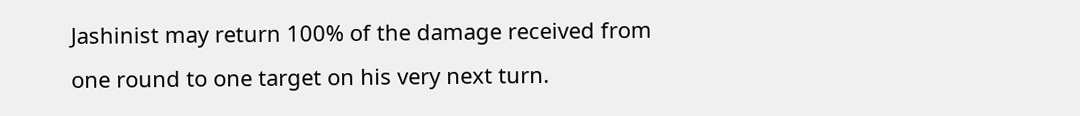Jashinist may return 100% of the damage received from one round to one target on his very next turn.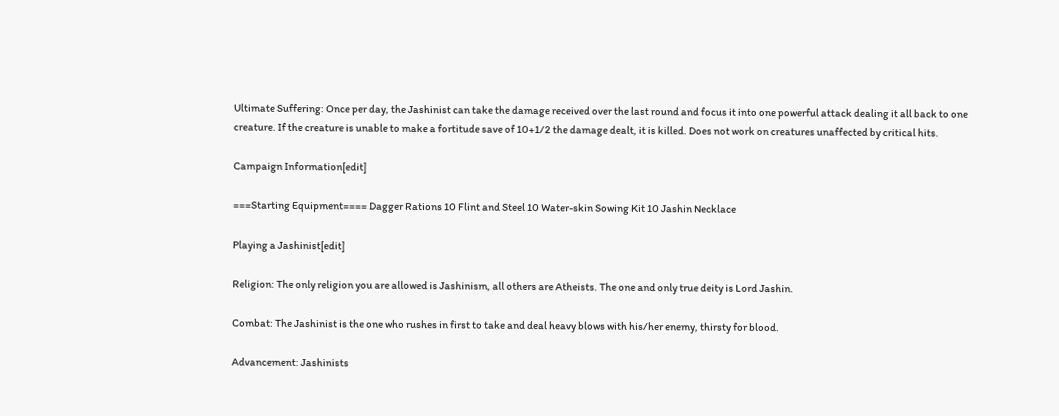Ultimate Suffering: Once per day, the Jashinist can take the damage received over the last round and focus it into one powerful attack dealing it all back to one creature. If the creature is unable to make a fortitude save of 10+1/2 the damage dealt, it is killed. Does not work on creatures unaffected by critical hits.

Campaign Information[edit]

===Starting Equipment==== Dagger Rations 10 Flint and Steel 10 Water-skin Sowing Kit 10 Jashin Necklace

Playing a Jashinist[edit]

Religion: The only religion you are allowed is Jashinism, all others are Atheists. The one and only true deity is Lord Jashin.

Combat: The Jashinist is the one who rushes in first to take and deal heavy blows with his/her enemy, thirsty for blood.

Advancement: Jashinists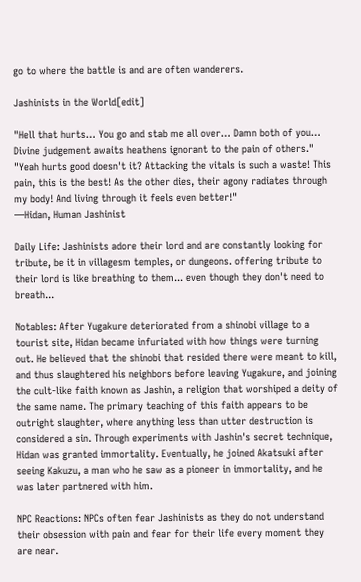go to where the battle is and are often wanderers.

Jashinists in the World[edit]

"Hell that hurts… You go and stab me all over… Damn both of you… Divine judgement awaits heathens ignorant to the pain of others."
"Yeah hurts good doesn't it? Attacking the vitals is such a waste! This pain, this is the best! As the other dies, their agony radiates through my body! And living through it feels even better!"
—Hidan, Human Jashinist

Daily Life: Jashinists adore their lord and are constantly looking for tribute, be it in villagesm temples, or dungeons. offering tribute to their lord is like breathing to them... even though they don't need to breath...

Notables: After Yugakure deteriorated from a shinobi village to a tourist site, Hidan became infuriated with how things were turning out. He believed that the shinobi that resided there were meant to kill, and thus slaughtered his neighbors before leaving Yugakure, and joining the cult-like faith known as Jashin, a religion that worshiped a deity of the same name. The primary teaching of this faith appears to be outright slaughter, where anything less than utter destruction is considered a sin. Through experiments with Jashin's secret technique, Hidan was granted immortality. Eventually, he joined Akatsuki after seeing Kakuzu, a man who he saw as a pioneer in immortality, and he was later partnered with him.

NPC Reactions: NPCs often fear Jashinists as they do not understand their obsession with pain and fear for their life every moment they are near.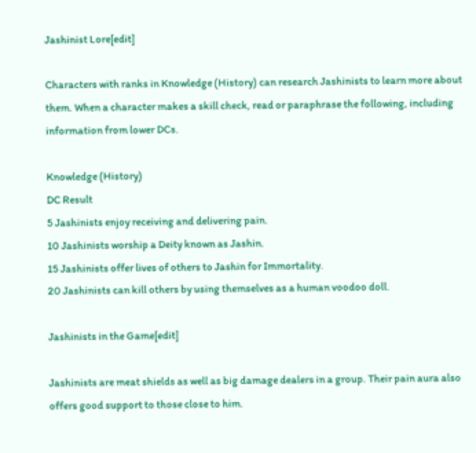Jashinist Lore[edit]

Characters with ranks in Knowledge (History) can research Jashinists to learn more about them. When a character makes a skill check, read or paraphrase the following, including information from lower DCs.

Knowledge (History)
DC Result
5 Jashinists enjoy receiving and delivering pain.
10 Jashinists worship a Deity known as Jashin.
15 Jashinists offer lives of others to Jashin for Immortality.
20 Jashinists can kill others by using themselves as a human voodoo doll.

Jashinists in the Game[edit]

Jashinists are meat shields as well as big damage dealers in a group. Their pain aura also offers good support to those close to him.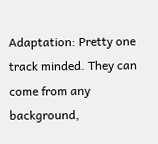Adaptation: Pretty one track minded. They can come from any background,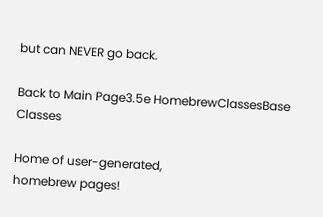but can NEVER go back.

Back to Main Page3.5e HomebrewClassesBase Classes

Home of user-generated,
homebrew pages!